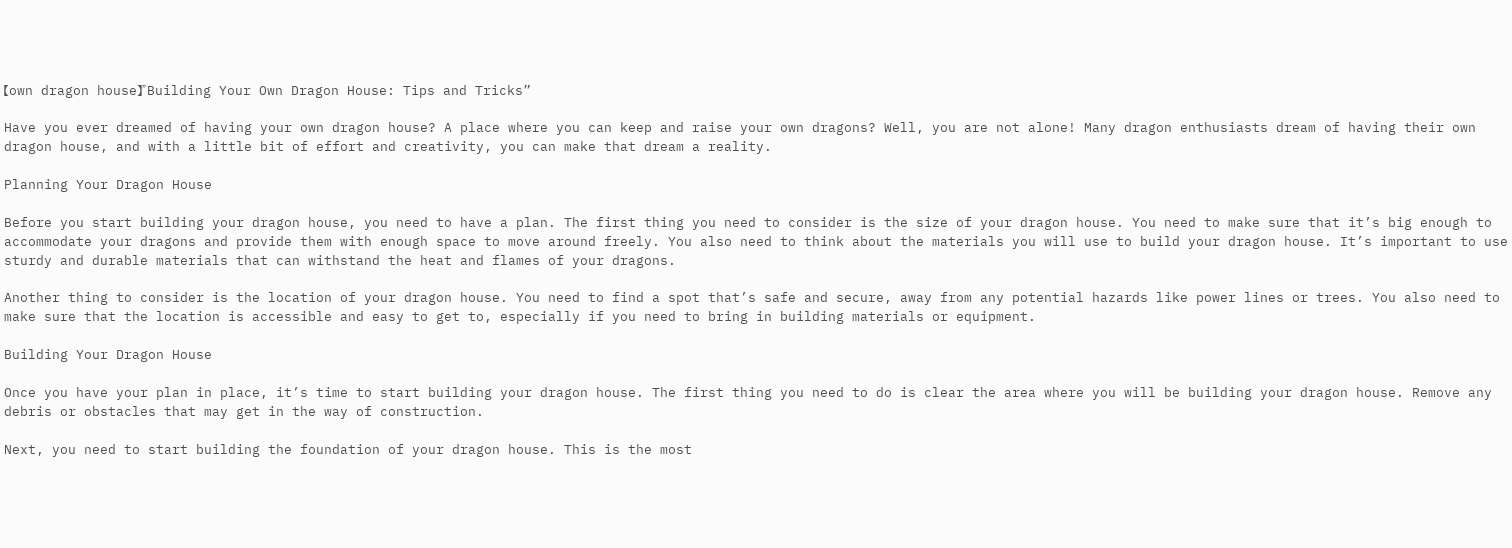【own dragon house】”Building Your Own Dragon House: Tips and Tricks”

Have you ever dreamed of having your own dragon house? A place where you can keep and raise your own dragons? Well, you are not alone! Many dragon enthusiasts dream of having their own dragon house, and with a little bit of effort and creativity, you can make that dream a reality.

Planning Your Dragon House

Before you start building your dragon house, you need to have a plan. The first thing you need to consider is the size of your dragon house. You need to make sure that it’s big enough to accommodate your dragons and provide them with enough space to move around freely. You also need to think about the materials you will use to build your dragon house. It’s important to use sturdy and durable materials that can withstand the heat and flames of your dragons.

Another thing to consider is the location of your dragon house. You need to find a spot that’s safe and secure, away from any potential hazards like power lines or trees. You also need to make sure that the location is accessible and easy to get to, especially if you need to bring in building materials or equipment.

Building Your Dragon House

Once you have your plan in place, it’s time to start building your dragon house. The first thing you need to do is clear the area where you will be building your dragon house. Remove any debris or obstacles that may get in the way of construction.

Next, you need to start building the foundation of your dragon house. This is the most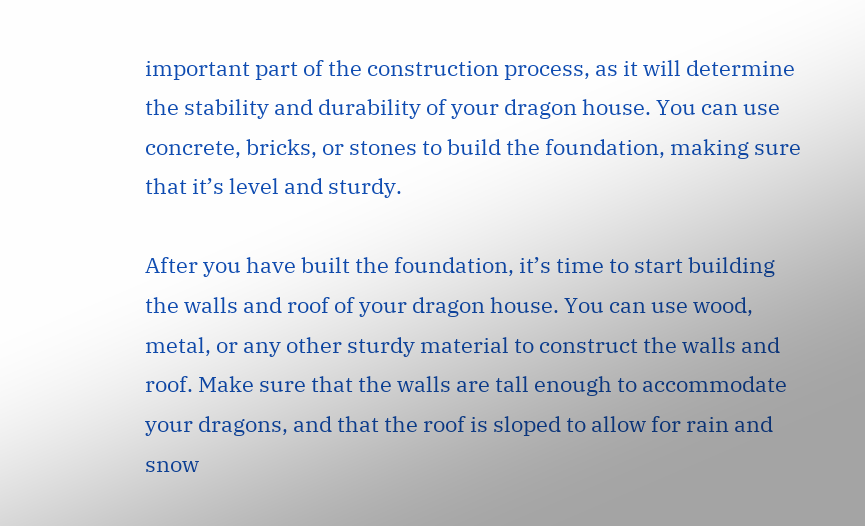important part of the construction process, as it will determine the stability and durability of your dragon house. You can use concrete, bricks, or stones to build the foundation, making sure that it’s level and sturdy.

After you have built the foundation, it’s time to start building the walls and roof of your dragon house. You can use wood, metal, or any other sturdy material to construct the walls and roof. Make sure that the walls are tall enough to accommodate your dragons, and that the roof is sloped to allow for rain and snow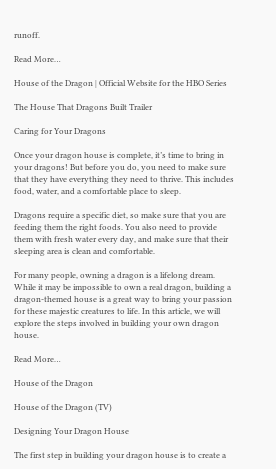runoff.

Read More…

House of the Dragon | Official Website for the HBO Series

The House That Dragons Built Trailer

Caring for Your Dragons

Once your dragon house is complete, it’s time to bring in your dragons! But before you do, you need to make sure that they have everything they need to thrive. This includes food, water, and a comfortable place to sleep.

Dragons require a specific diet, so make sure that you are feeding them the right foods. You also need to provide them with fresh water every day, and make sure that their sleeping area is clean and comfortable.

For many people, owning a dragon is a lifelong dream. While it may be impossible to own a real dragon, building a dragon-themed house is a great way to bring your passion for these majestic creatures to life. In this article, we will explore the steps involved in building your own dragon house.

Read More…

House of the Dragon

House of the Dragon (TV)

Designing Your Dragon House

The first step in building your dragon house is to create a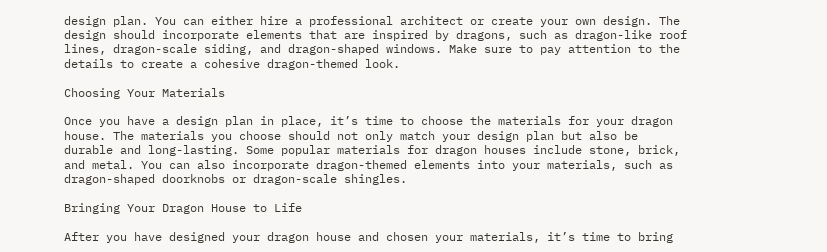design plan. You can either hire a professional architect or create your own design. The design should incorporate elements that are inspired by dragons, such as dragon-like roof lines, dragon-scale siding, and dragon-shaped windows. Make sure to pay attention to the details to create a cohesive dragon-themed look.

Choosing Your Materials

Once you have a design plan in place, it’s time to choose the materials for your dragon house. The materials you choose should not only match your design plan but also be durable and long-lasting. Some popular materials for dragon houses include stone, brick, and metal. You can also incorporate dragon-themed elements into your materials, such as dragon-shaped doorknobs or dragon-scale shingles.

Bringing Your Dragon House to Life

After you have designed your dragon house and chosen your materials, it’s time to bring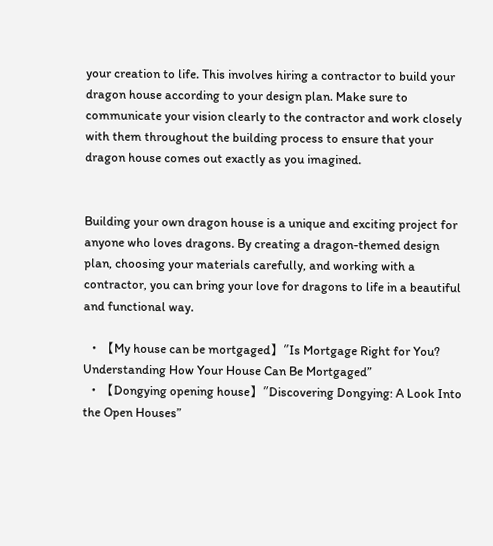your creation to life. This involves hiring a contractor to build your dragon house according to your design plan. Make sure to communicate your vision clearly to the contractor and work closely with them throughout the building process to ensure that your dragon house comes out exactly as you imagined.


Building your own dragon house is a unique and exciting project for anyone who loves dragons. By creating a dragon-themed design plan, choosing your materials carefully, and working with a contractor, you can bring your love for dragons to life in a beautiful and functional way.

  • 【My house can be mortgaged】”Is Mortgage Right for You? Understanding How Your House Can Be Mortgaged”
  • 【Dongying opening house】”Discovering Dongying: A Look Into the Open Houses”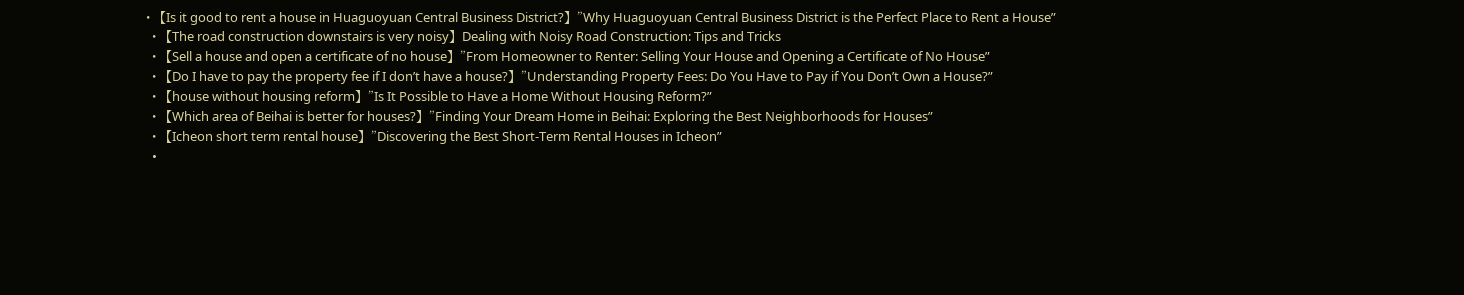• 【Is it good to rent a house in Huaguoyuan Central Business District?】”Why Huaguoyuan Central Business District is the Perfect Place to Rent a House”
  • 【The road construction downstairs is very noisy】Dealing with Noisy Road Construction: Tips and Tricks
  • 【Sell a house and open a certificate of no house】”From Homeowner to Renter: Selling Your House and Opening a Certificate of No House”
  • 【Do I have to pay the property fee if I don’t have a house?】”Understanding Property Fees: Do You Have to Pay if You Don’t Own a House?”
  • 【house without housing reform】”Is It Possible to Have a Home Without Housing Reform?”
  • 【Which area of Beihai is better for houses?】”Finding Your Dream Home in Beihai: Exploring the Best Neighborhoods for Houses”
  • 【Icheon short term rental house】”Discovering the Best Short-Term Rental Houses in Icheon”
  •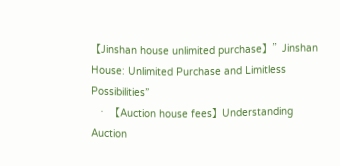【Jinshan house unlimited purchase】”Jinshan House: Unlimited Purchase and Limitless Possibilities”
  • 【Auction house fees】Understanding Auction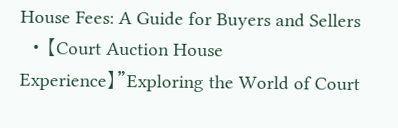House Fees: A Guide for Buyers and Sellers
  • 【Court Auction House Experience】”Exploring the World of Court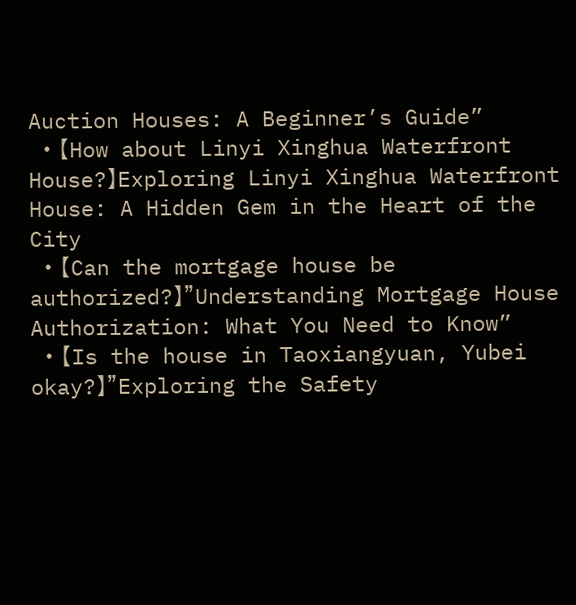Auction Houses: A Beginner’s Guide”
  • 【How about Linyi Xinghua Waterfront House?】Exploring Linyi Xinghua Waterfront House: A Hidden Gem in the Heart of the City
  • 【Can the mortgage house be authorized?】”Understanding Mortgage House Authorization: What You Need to Know”
  • 【Is the house in Taoxiangyuan, Yubei okay?】”Exploring the Safety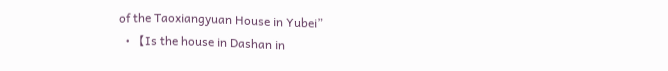of the Taoxiangyuan House in Yubei”
  • 【Is the house in Dashan in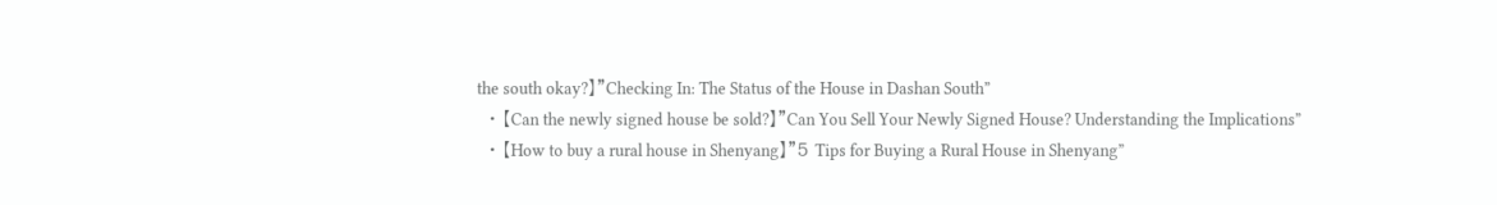the south okay?】”Checking In: The Status of the House in Dashan South”
  • 【Can the newly signed house be sold?】”Can You Sell Your Newly Signed House? Understanding the Implications”
  • 【How to buy a rural house in Shenyang】”5 Tips for Buying a Rural House in Shenyang”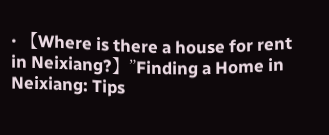• 【Where is there a house for rent in Neixiang?】”Finding a Home in Neixiang: Tips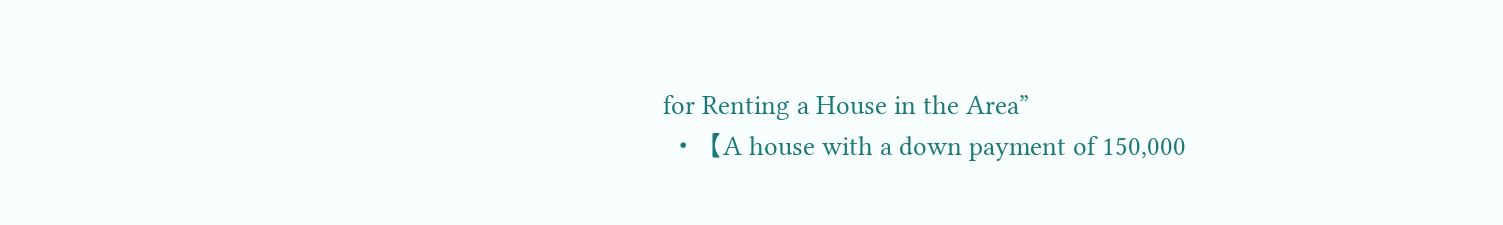for Renting a House in the Area”
  • 【A house with a down payment of 150,000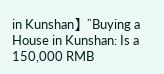in Kunshan】”Buying a House in Kunshan: Is a 150,000 RMB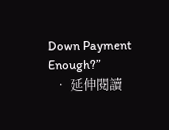Down Payment Enough?”
  • 延伸閱讀